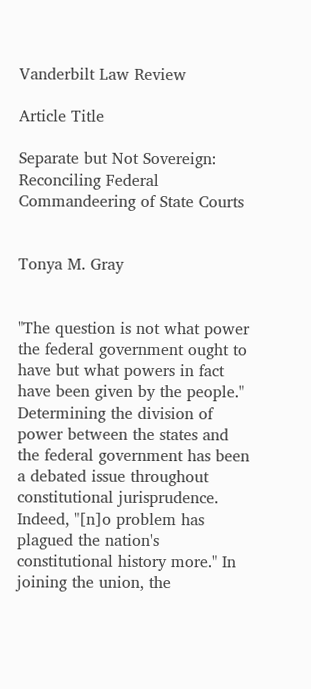Vanderbilt Law Review

Article Title

Separate but Not Sovereign: Reconciling Federal Commandeering of State Courts


Tonya M. Gray


"The question is not what power the federal government ought to have but what powers in fact have been given by the people." Determining the division of power between the states and the federal government has been a debated issue throughout constitutional jurisprudence. Indeed, "[n]o problem has plagued the nation's constitutional history more." In joining the union, the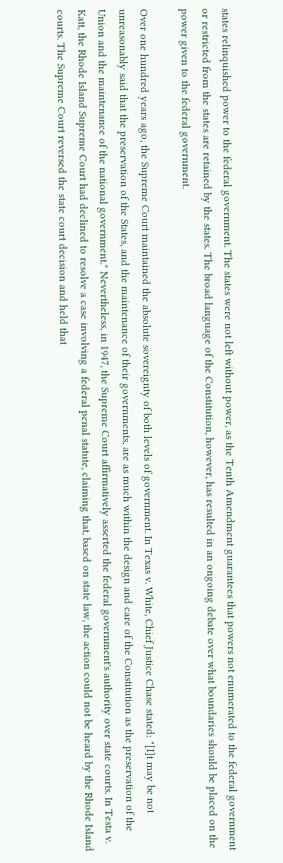states relinquished power to the federal government. The states were not left without power, as the Tenth Amendment guarantees that powers not enumerated to the federal government or restricted from the states are retained by the states. The broad language of the Constitution, however, has resulted in an ongoing debate over what boundaries should be placed on the power given to the federal government.

Over one hundred years ago, the Supreme Court maintained the absolute sovereignty of both levels of government. In Texas v. White, Chief Justice Chase stated: "[I]t may be not unreasonably said that the preservation of the States, and the maintenance of their governments, are as much within the design and care of the Constitution as the preservation of the Union and the maintenance of the national government." Nevertheless, in 1947, the Supreme Court affirmatively asserted the federal government's authority over state courts. In Testa v. Katt, the Rhode Island Supreme Court had declined to resolve a case involving a federal penal statute, claiming that, based on state law, the action could not be heard by the Rhode Island courts. The Supreme Court reversed the state court decision and held that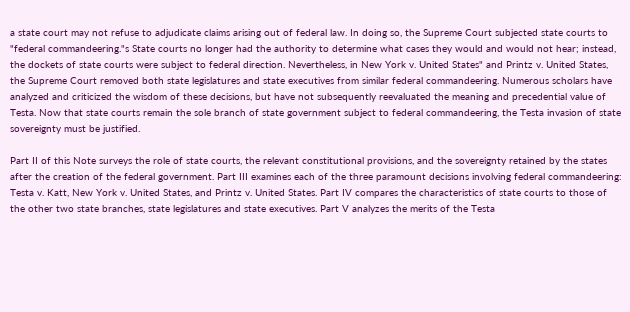a state court may not refuse to adjudicate claims arising out of federal law. In doing so, the Supreme Court subjected state courts to "federal commandeering."s State courts no longer had the authority to determine what cases they would and would not hear; instead, the dockets of state courts were subject to federal direction. Nevertheless, in New York v. United States" and Printz v. United States, the Supreme Court removed both state legislatures and state executives from similar federal commandeering. Numerous scholars have analyzed and criticized the wisdom of these decisions, but have not subsequently reevaluated the meaning and precedential value of Testa. Now that state courts remain the sole branch of state government subject to federal commandeering, the Testa invasion of state sovereignty must be justified.

Part II of this Note surveys the role of state courts, the relevant constitutional provisions, and the sovereignty retained by the states after the creation of the federal government. Part III examines each of the three paramount decisions involving federal commandeering: Testa v. Katt, New York v. United States, and Printz v. United States. Part IV compares the characteristics of state courts to those of the other two state branches, state legislatures and state executives. Part V analyzes the merits of the Testa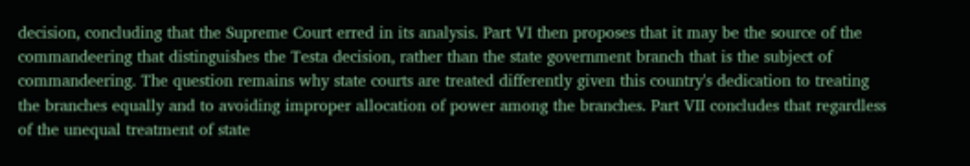decision, concluding that the Supreme Court erred in its analysis. Part VI then proposes that it may be the source of the commandeering that distinguishes the Testa decision, rather than the state government branch that is the subject of commandeering. The question remains why state courts are treated differently given this country's dedication to treating the branches equally and to avoiding improper allocation of power among the branches. Part VII concludes that regardless of the unequal treatment of state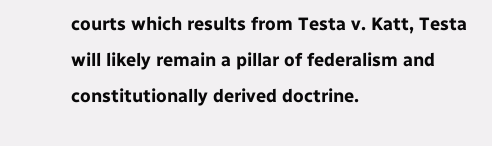courts which results from Testa v. Katt, Testa will likely remain a pillar of federalism and constitutionally derived doctrine.